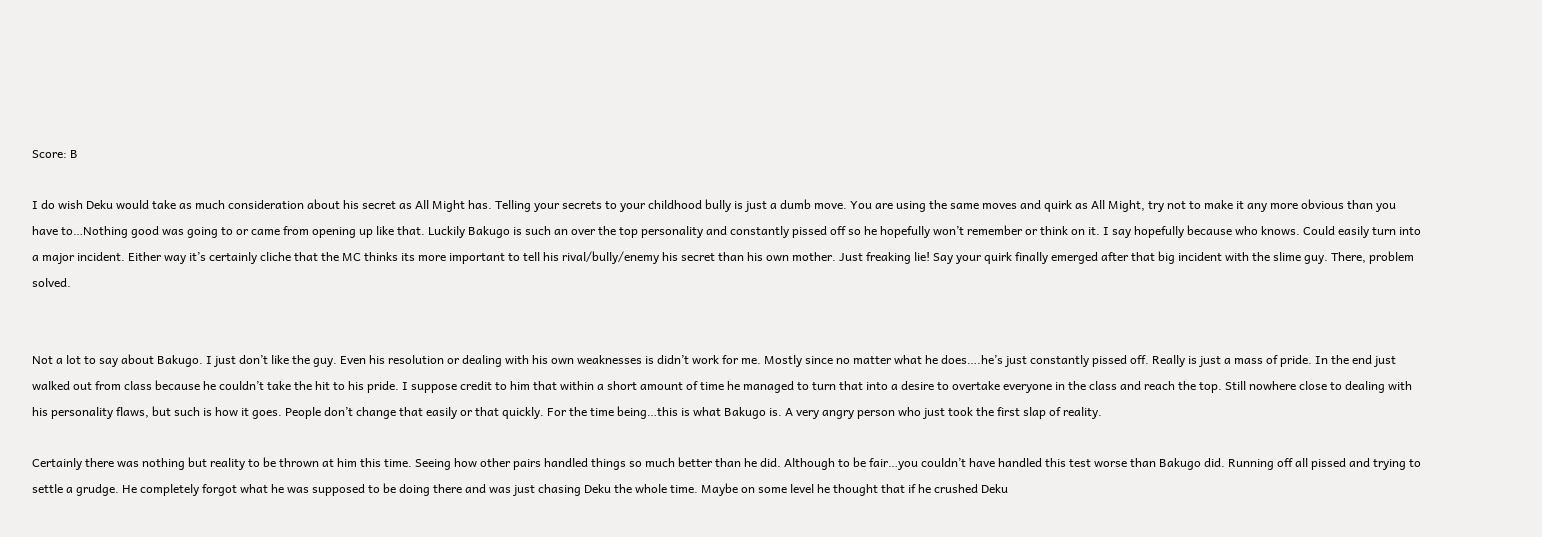Score: B

I do wish Deku would take as much consideration about his secret as All Might has. Telling your secrets to your childhood bully is just a dumb move. You are using the same moves and quirk as All Might, try not to make it any more obvious than you have to…Nothing good was going to or came from opening up like that. Luckily Bakugo is such an over the top personality and constantly pissed off so he hopefully won’t remember or think on it. I say hopefully because who knows. Could easily turn into a major incident. Either way it’s certainly cliche that the MC thinks its more important to tell his rival/bully/enemy his secret than his own mother. Just freaking lie! Say your quirk finally emerged after that big incident with the slime guy. There, problem solved.


Not a lot to say about Bakugo. I just don’t like the guy. Even his resolution or dealing with his own weaknesses is didn’t work for me. Mostly since no matter what he does….he’s just constantly pissed off. Really is just a mass of pride. In the end just walked out from class because he couldn’t take the hit to his pride. I suppose credit to him that within a short amount of time he managed to turn that into a desire to overtake everyone in the class and reach the top. Still nowhere close to dealing with his personality flaws, but such is how it goes. People don’t change that easily or that quickly. For the time being…this is what Bakugo is. A very angry person who just took the first slap of reality.

Certainly there was nothing but reality to be thrown at him this time. Seeing how other pairs handled things so much better than he did. Although to be fair…you couldn’t have handled this test worse than Bakugo did. Running off all pissed and trying to settle a grudge. He completely forgot what he was supposed to be doing there and was just chasing Deku the whole time. Maybe on some level he thought that if he crushed Deku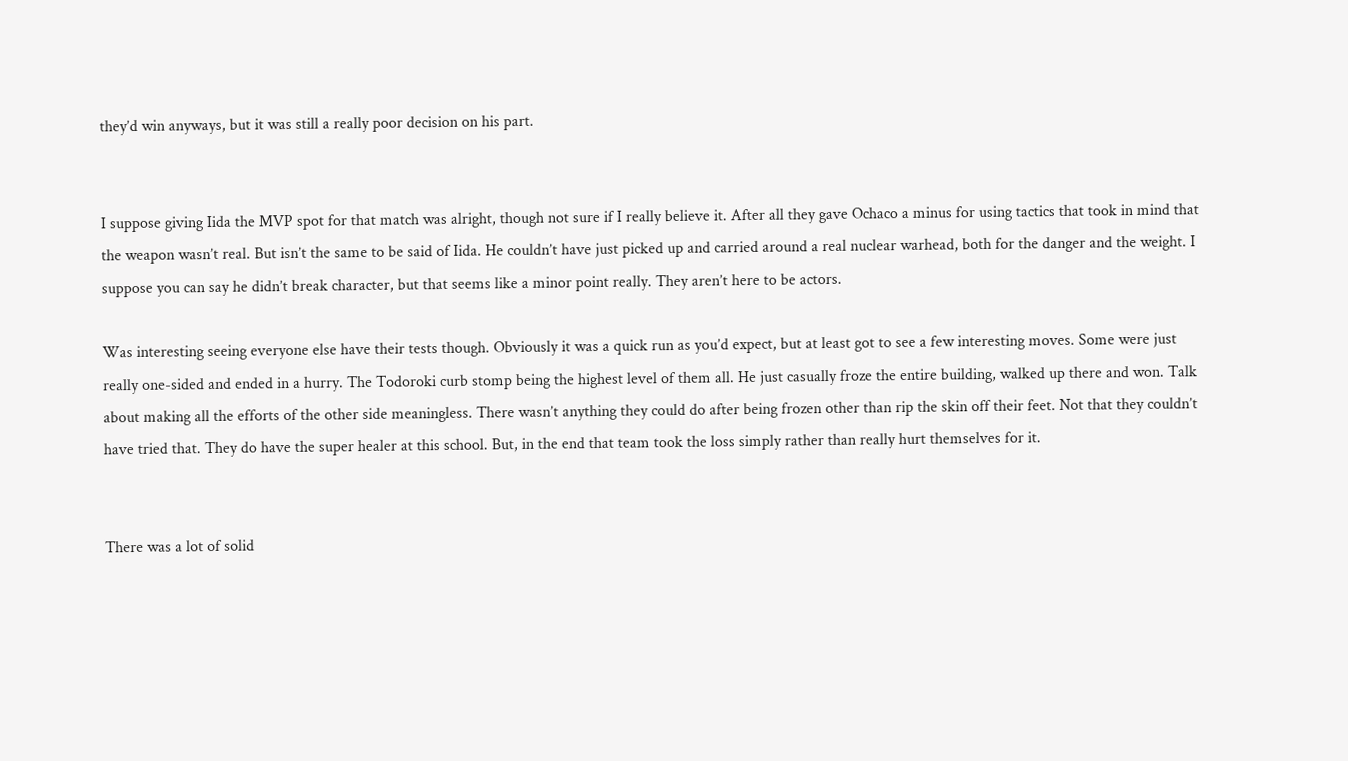they’d win anyways, but it was still a really poor decision on his part.


I suppose giving Iida the MVP spot for that match was alright, though not sure if I really believe it. After all they gave Ochaco a minus for using tactics that took in mind that the weapon wasn’t real. But isn’t the same to be said of Iida. He couldn’t have just picked up and carried around a real nuclear warhead, both for the danger and the weight. I suppose you can say he didn’t break character, but that seems like a minor point really. They aren’t here to be actors.

Was interesting seeing everyone else have their tests though. Obviously it was a quick run as you’d expect, but at least got to see a few interesting moves. Some were just really one-sided and ended in a hurry. The Todoroki curb stomp being the highest level of them all. He just casually froze the entire building, walked up there and won. Talk about making all the efforts of the other side meaningless. There wasn’t anything they could do after being frozen other than rip the skin off their feet. Not that they couldn’t have tried that. They do have the super healer at this school. But, in the end that team took the loss simply rather than really hurt themselves for it.


There was a lot of solid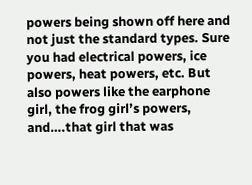powers being shown off here and not just the standard types. Sure you had electrical powers, ice powers, heat powers, etc. But also powers like the earphone girl, the frog girl’s powers, and….that girl that was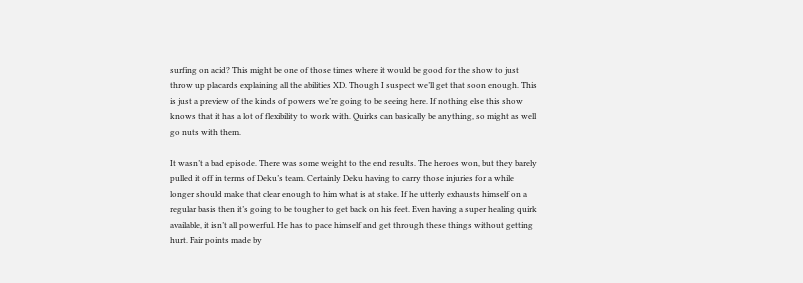surfing on acid? This might be one of those times where it would be good for the show to just throw up placards explaining all the abilities XD. Though I suspect we’ll get that soon enough. This is just a preview of the kinds of powers we’re going to be seeing here. If nothing else this show knows that it has a lot of flexibility to work with. Quirks can basically be anything, so might as well go nuts with them.

It wasn’t a bad episode. There was some weight to the end results. The heroes won, but they barely pulled it off in terms of Deku’s team. Certainly Deku having to carry those injuries for a while longer should make that clear enough to him what is at stake. If he utterly exhausts himself on a regular basis then it’s going to be tougher to get back on his feet. Even having a super healing quirk available, it isn’t all powerful. He has to pace himself and get through these things without getting hurt. Fair points made by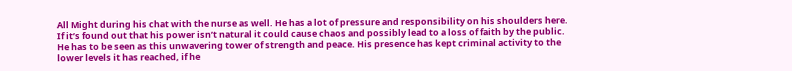All Might during his chat with the nurse as well. He has a lot of pressure and responsibility on his shoulders here. If it’s found out that his power isn’t natural it could cause chaos and possibly lead to a loss of faith by the public. He has to be seen as this unwavering tower of strength and peace. His presence has kept criminal activity to the lower levels it has reached, if he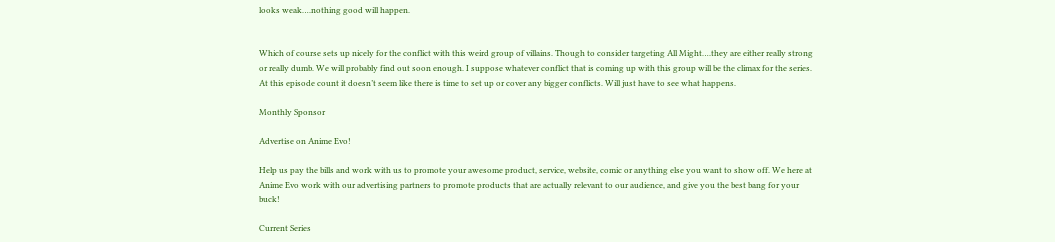looks weak….nothing good will happen.


Which of course sets up nicely for the conflict with this weird group of villains. Though to consider targeting All Might….they are either really strong or really dumb. We will probably find out soon enough. I suppose whatever conflict that is coming up with this group will be the climax for the series. At this episode count it doesn’t seem like there is time to set up or cover any bigger conflicts. Will just have to see what happens.

Monthly Sponsor

Advertise on Anime Evo!

Help us pay the bills and work with us to promote your awesome product, service, website, comic or anything else you want to show off. We here at Anime Evo work with our advertising partners to promote products that are actually relevant to our audience, and give you the best bang for your buck!

Current Series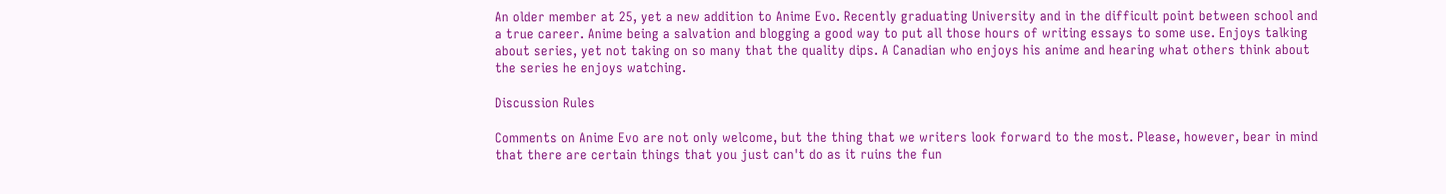An older member at 25, yet a new addition to Anime Evo. Recently graduating University and in the difficult point between school and a true career. Anime being a salvation and blogging a good way to put all those hours of writing essays to some use. Enjoys talking about series, yet not taking on so many that the quality dips. A Canadian who enjoys his anime and hearing what others think about the series he enjoys watching.

Discussion Rules

Comments on Anime Evo are not only welcome, but the thing that we writers look forward to the most. Please, however, bear in mind that there are certain things that you just can't do as it ruins the fun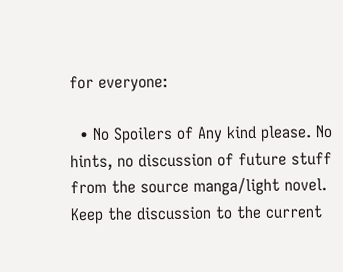for everyone:

  • No Spoilers of Any kind please. No hints, no discussion of future stuff from the source manga/light novel. Keep the discussion to the current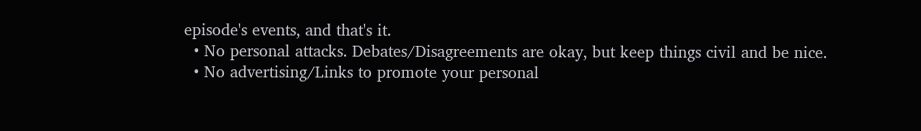episode's events, and that's it.
  • No personal attacks. Debates/Disagreements are okay, but keep things civil and be nice.
  • No advertising/Links to promote your personal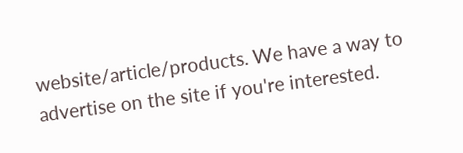website/article/products. We have a way to advertise on the site if you're interested.